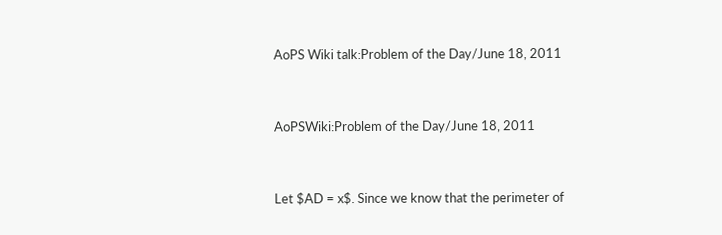AoPS Wiki talk:Problem of the Day/June 18, 2011


AoPSWiki:Problem of the Day/June 18, 2011


Let $AD = x$. Since we know that the perimeter of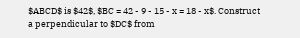$ABCD$ is $42$, $BC = 42 - 9 - 15 - x = 18 - x$. Construct a perpendicular to $DC$ from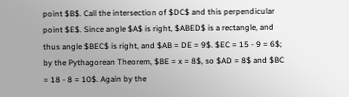point $B$. Call the intersection of $DC$ and this perpendicular point $E$. Since angle $A$ is right, $ABED$ is a rectangle, and thus angle $BEC$ is right, and $AB = DE = 9$. $EC = 15 - 9 = 6$; by the Pythagorean Theorem, $BE = x = 8$, so $AD = 8$ and $BC = 18 - 8 = 10$. Again by the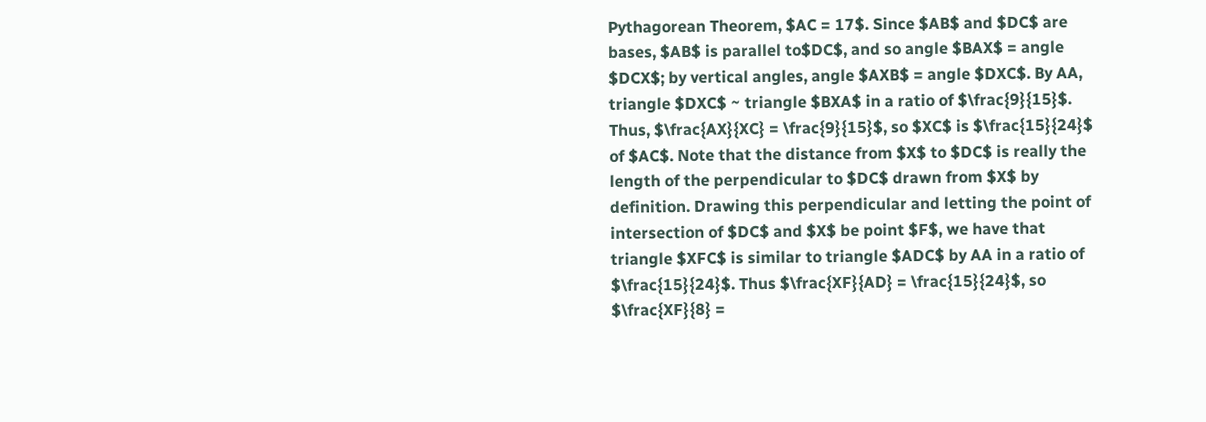Pythagorean Theorem, $AC = 17$. Since $AB$ and $DC$ are bases, $AB$ is parallel to$DC$, and so angle $BAX$ = angle $DCX$; by vertical angles, angle $AXB$ = angle $DXC$. By AA, triangle $DXC$ ~ triangle $BXA$ in a ratio of $\frac{9}{15}$. Thus, $\frac{AX}{XC} = \frac{9}{15}$, so $XC$ is $\frac{15}{24}$ of $AC$. Note that the distance from $X$ to $DC$ is really the length of the perpendicular to $DC$ drawn from $X$ by definition. Drawing this perpendicular and letting the point of intersection of $DC$ and $X$ be point $F$, we have that triangle $XFC$ is similar to triangle $ADC$ by AA in a ratio of $\frac{15}{24}$. Thus $\frac{XF}{AD} = \frac{15}{24}$, so $\frac{XF}{8} =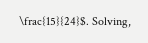\frac{15}{24}$. Solving,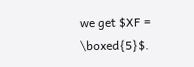we get $XF = \boxed{5}$.